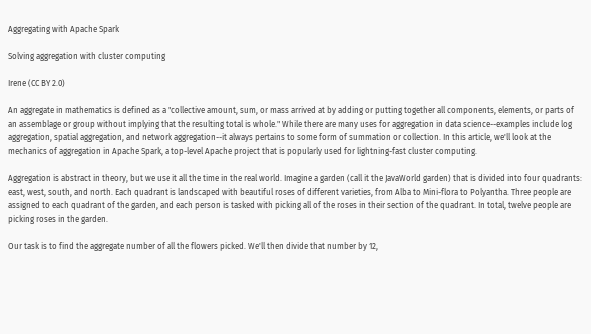Aggregating with Apache Spark

Solving aggregation with cluster computing

Irene (CC BY 2.0)

An aggregate in mathematics is defined as a "collective amount, sum, or mass arrived at by adding or putting together all components, elements, or parts of an assemblage or group without implying that the resulting total is whole." While there are many uses for aggregation in data science--examples include log aggregation, spatial aggregation, and network aggregation--it always pertains to some form of summation or collection. In this article, we'll look at the mechanics of aggregation in Apache Spark, a top-level Apache project that is popularly used for lightning-fast cluster computing.

Aggregation is abstract in theory, but we use it all the time in the real world. Imagine a garden (call it the JavaWorld garden) that is divided into four quadrants: east, west, south, and north. Each quadrant is landscaped with beautiful roses of different varieties, from Alba to Mini-flora to Polyantha. Three people are assigned to each quadrant of the garden, and each person is tasked with picking all of the roses in their section of the quadrant. In total, twelve people are picking roses in the garden.

Our task is to find the aggregate number of all the flowers picked. We'll then divide that number by 12,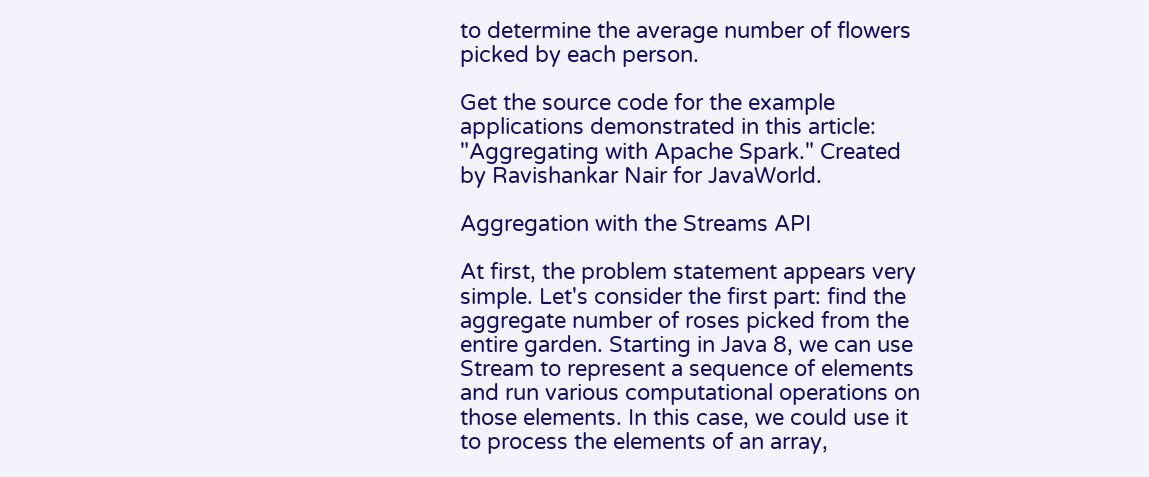to determine the average number of flowers picked by each person.

Get the source code for the example applications demonstrated in this article: "Aggregating with Apache Spark." Created by Ravishankar Nair for JavaWorld.

Aggregation with the Streams API

At first, the problem statement appears very simple. Let's consider the first part: find the aggregate number of roses picked from the entire garden. Starting in Java 8, we can use Stream to represent a sequence of elements and run various computational operations on those elements. In this case, we could use it to process the elements of an array,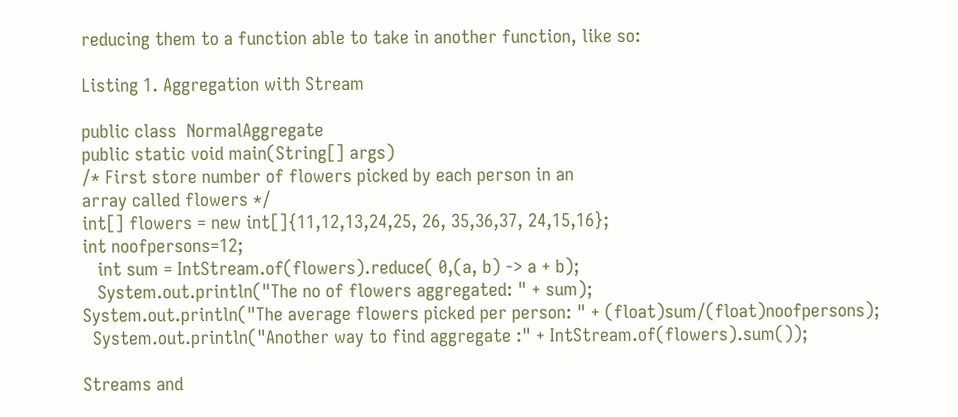reducing them to a function able to take in another function, like so:

Listing 1. Aggregation with Stream

public class  NormalAggregate
public static void main(String[] args)
/* First store number of flowers picked by each person in an
array called flowers */
int[] flowers = new int[]{11,12,13,24,25, 26, 35,36,37, 24,15,16};
int noofpersons=12;
   int sum = IntStream.of(flowers).reduce( 0,(a, b) -> a + b);
   System.out.println("The no of flowers aggregated: " + sum);
System.out.println("The average flowers picked per person: " + (float)sum/(float)noofpersons);
  System.out.println("Another way to find aggregate :" + IntStream.of(flowers).sum());

Streams and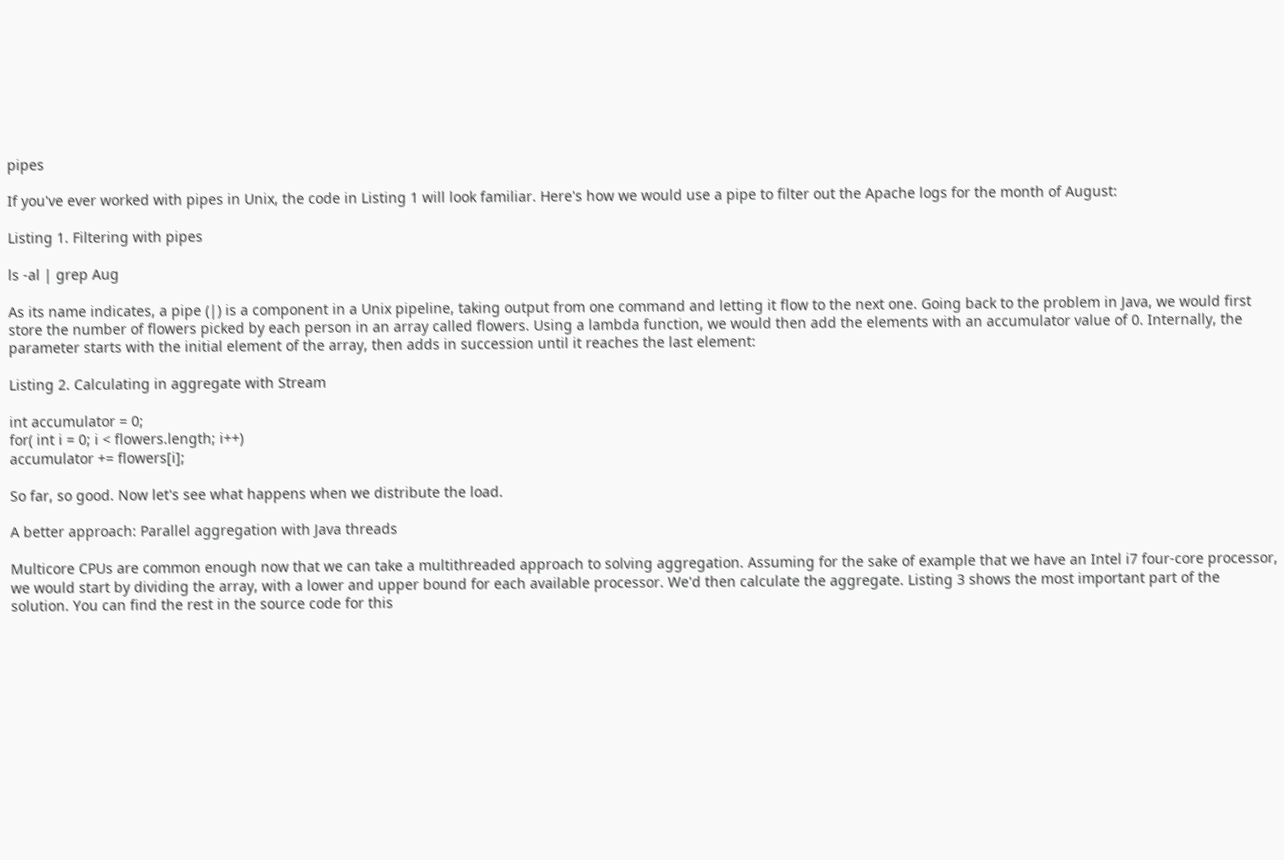pipes

If you've ever worked with pipes in Unix, the code in Listing 1 will look familiar. Here's how we would use a pipe to filter out the Apache logs for the month of August:

Listing 1. Filtering with pipes

ls -al | grep Aug

As its name indicates, a pipe (|) is a component in a Unix pipeline, taking output from one command and letting it flow to the next one. Going back to the problem in Java, we would first store the number of flowers picked by each person in an array called flowers. Using a lambda function, we would then add the elements with an accumulator value of 0. Internally, the parameter starts with the initial element of the array, then adds in succession until it reaches the last element:

Listing 2. Calculating in aggregate with Stream

int accumulator = 0;
for( int i = 0; i < flowers.length; i++)
accumulator += flowers[i];

So far, so good. Now let's see what happens when we distribute the load.

A better approach: Parallel aggregation with Java threads

Multicore CPUs are common enough now that we can take a multithreaded approach to solving aggregation. Assuming for the sake of example that we have an Intel i7 four-core processor, we would start by dividing the array, with a lower and upper bound for each available processor. We'd then calculate the aggregate. Listing 3 shows the most important part of the solution. You can find the rest in the source code for this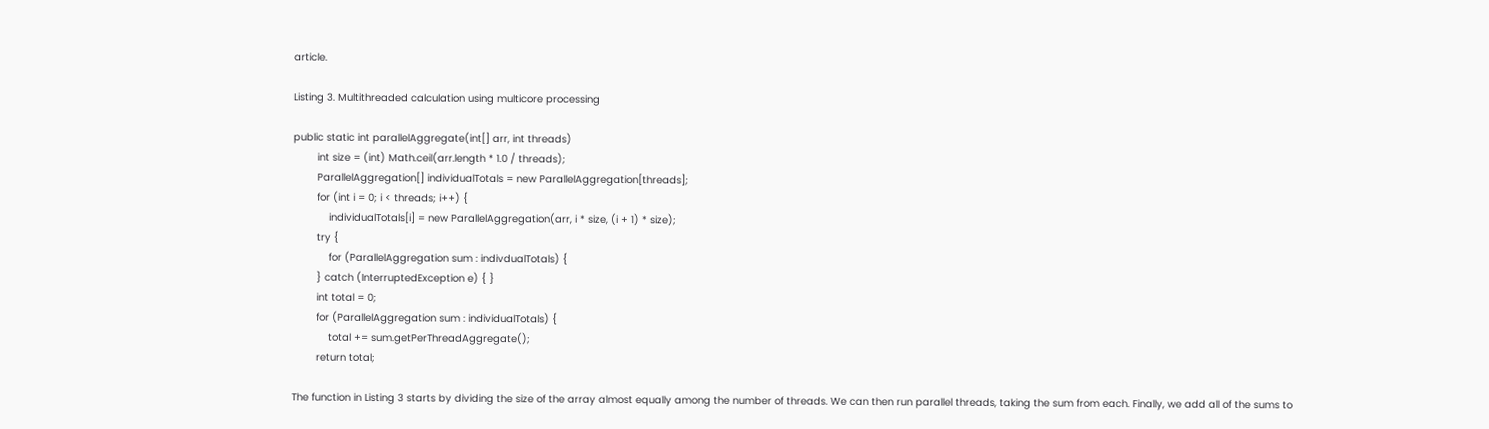article.

Listing 3. Multithreaded calculation using multicore processing

public static int parallelAggregate(int[] arr, int threads)
        int size = (int) Math.ceil(arr.length * 1.0 / threads);
        ParallelAggregation[] individualTotals = new ParallelAggregation[threads];
        for (int i = 0; i < threads; i++) {
            individualTotals[i] = new ParallelAggregation(arr, i * size, (i + 1) * size);
        try {
            for (ParallelAggregation sum : indivdualTotals) {
        } catch (InterruptedException e) { }
        int total = 0;
        for (ParallelAggregation sum : individualTotals) {
            total += sum.getPerThreadAggregate();
        return total;

The function in Listing 3 starts by dividing the size of the array almost equally among the number of threads. We can then run parallel threads, taking the sum from each. Finally, we add all of the sums to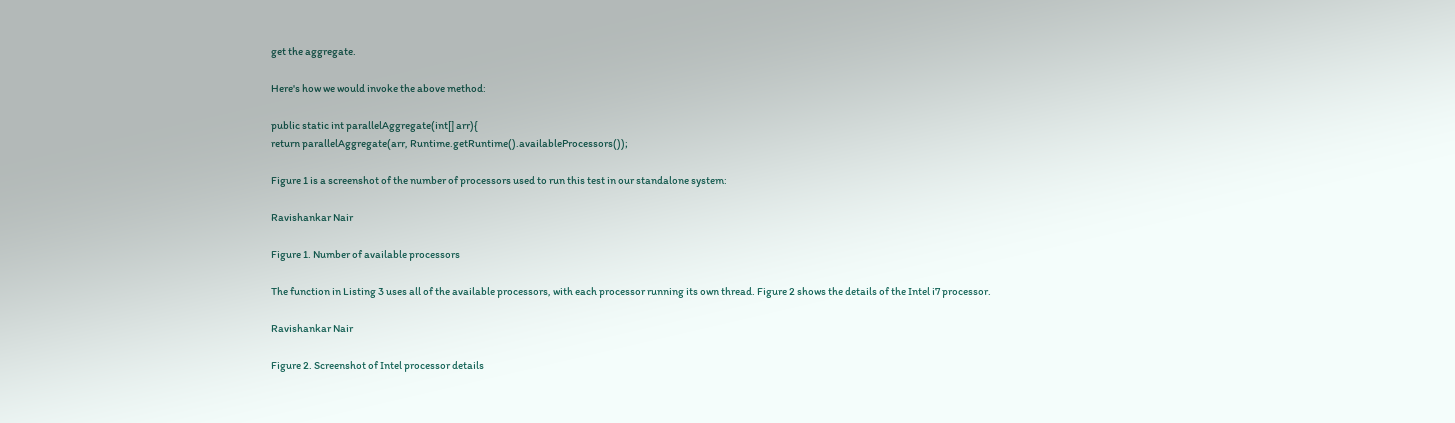get the aggregate.

Here's how we would invoke the above method:

public static int parallelAggregate(int[] arr){
return parallelAggregate(arr, Runtime.getRuntime().availableProcessors());

Figure 1 is a screenshot of the number of processors used to run this test in our standalone system:

Ravishankar Nair

Figure 1. Number of available processors

The function in Listing 3 uses all of the available processors, with each processor running its own thread. Figure 2 shows the details of the Intel i7 processor.

Ravishankar Nair

Figure 2. Screenshot of Intel processor details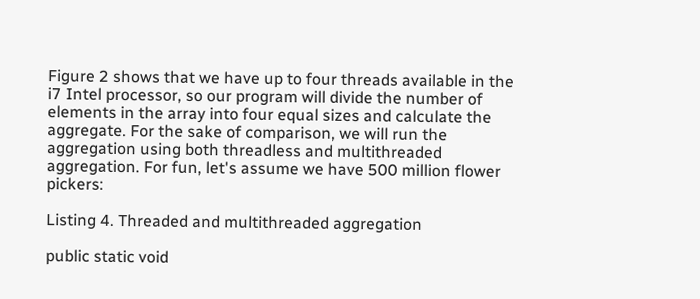Figure 2 shows that we have up to four threads available in the i7 Intel processor, so our program will divide the number of elements in the array into four equal sizes and calculate the aggregate. For the sake of comparison, we will run the aggregation using both threadless and multithreaded aggregation. For fun, let's assume we have 500 million flower pickers:

Listing 4. Threaded and multithreaded aggregation

public static void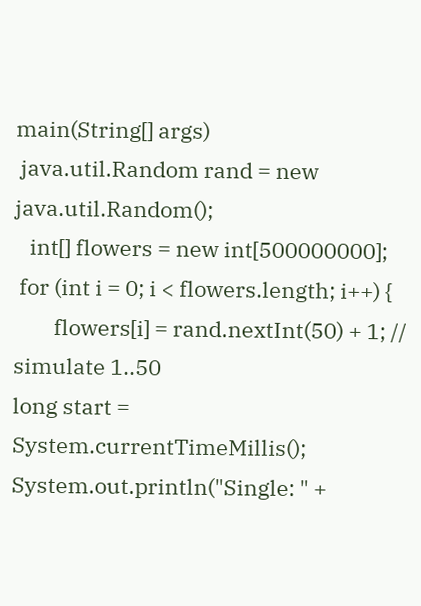main(String[] args)
 java.util.Random rand = new java.util.Random();
   int[] flowers = new int[500000000];
 for (int i = 0; i < flowers.length; i++) {
        flowers[i] = rand.nextInt(50) + 1; // simulate 1..50
long start = System.currentTimeMillis();
System.out.println("Single: " +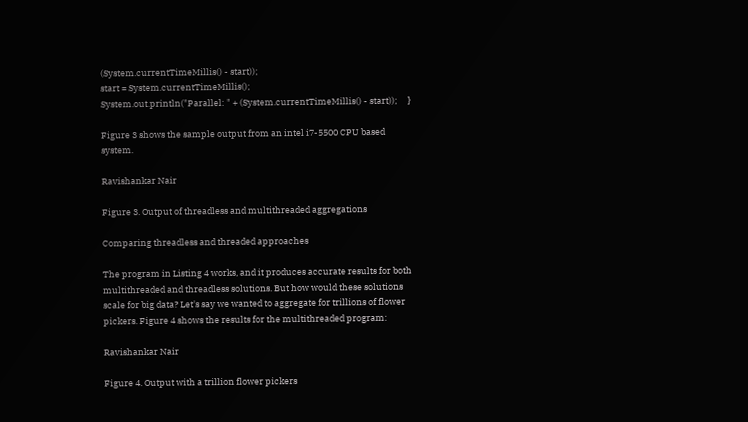(System.currentTimeMillis() - start));
start = System.currentTimeMillis();
System.out.println("Parallel: " + (System.currentTimeMillis() - start));     }

Figure 3 shows the sample output from an intel i7-5500 CPU based system.

Ravishankar Nair

Figure 3. Output of threadless and multithreaded aggregations

Comparing threadless and threaded approaches

The program in Listing 4 works, and it produces accurate results for both multithreaded and threadless solutions. But how would these solutions scale for big data? Let's say we wanted to aggregate for trillions of flower pickers. Figure 4 shows the results for the multithreaded program:

Ravishankar Nair

Figure 4. Output with a trillion flower pickers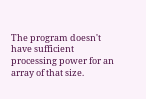The program doesn't have sufficient processing power for an array of that size.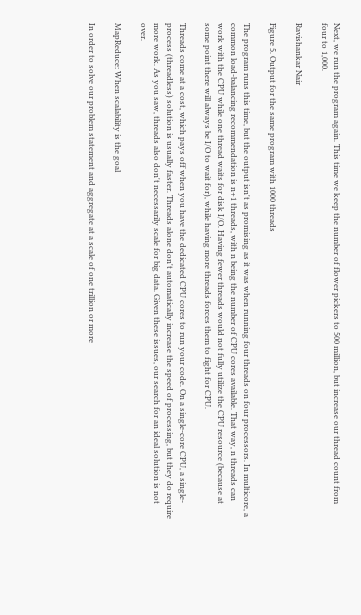Next, we run the program again. This time we keep the number of flower pickers to 500 million, but increase our thread count from four to 1,000.

Ravishankar Nair

Figure 5. Output for the same program with 1000 threads

The program runs this time, but the output isn't as promising as it was when running four threads on four processors. In multicore, a common load-balancing recommendation is n+1 threads, with n being the number of CPU cores available. That way, n threads can work with the CPU while one thread waits for disk I/O. Having fewer threads would not fully utilize the CPU resource (because at some point there will always be I/O to wait for), while having more threads forces them to fight for CPU.

Threads come at a cost, which pays off when you have the dedicated CPU cores to run your code. On a single-core CPU, a single-process (threadless) solution is usually faster. Threads alone don't automatically increase the speed of processing, but they do require more work. As you saw, threads also don't necessarily scale for big data. Given these issues, our search for an ideal solution is not over.

MapReduce: When scalability is the goal

In order to solve our problem statement and aggregate at a scale of one trillion or more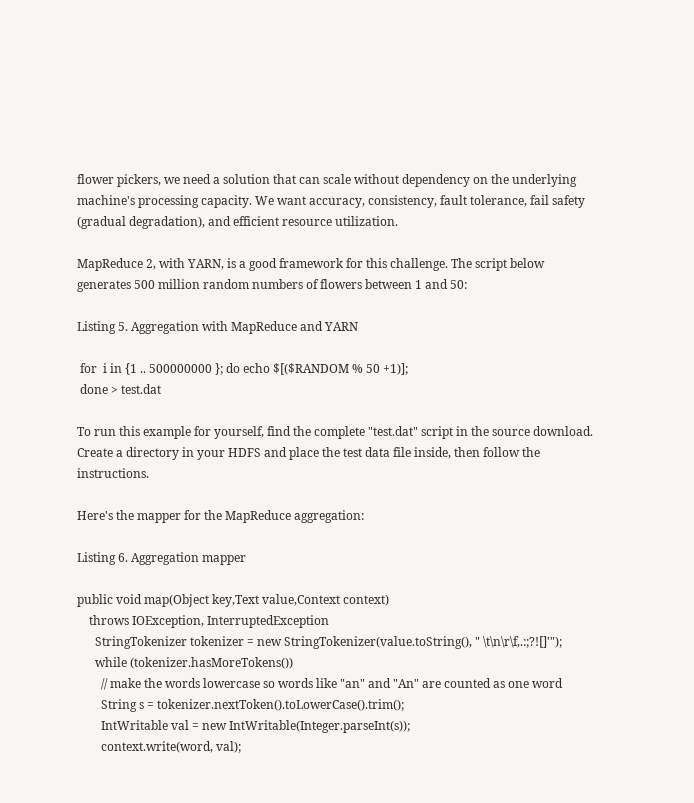flower pickers, we need a solution that can scale without dependency on the underlying machine's processing capacity. We want accuracy, consistency, fault tolerance, fail safety (gradual degradation), and efficient resource utilization.

MapReduce 2, with YARN, is a good framework for this challenge. The script below generates 500 million random numbers of flowers between 1 and 50:

Listing 5. Aggregation with MapReduce and YARN

 for  i in {1 .. 500000000 }; do echo $[($RANDOM % 50 +1)];
 done > test.dat

To run this example for yourself, find the complete "test.dat" script in the source download. Create a directory in your HDFS and place the test data file inside, then follow the instructions.

Here's the mapper for the MapReduce aggregation:

Listing 6. Aggregation mapper

public void map(Object key,Text value,Context context)
    throws IOException, InterruptedException
      StringTokenizer tokenizer = new StringTokenizer(value.toString(), " \t\n\r\f,.:;?![]'");
      while (tokenizer.hasMoreTokens())
        // make the words lowercase so words like "an" and "An" are counted as one word
        String s = tokenizer.nextToken().toLowerCase().trim();
        IntWritable val = new IntWritable(Integer.parseInt(s));
        context.write(word, val);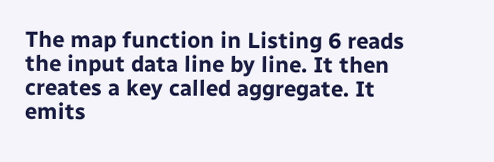The map function in Listing 6 reads the input data line by line. It then creates a key called aggregate. It emits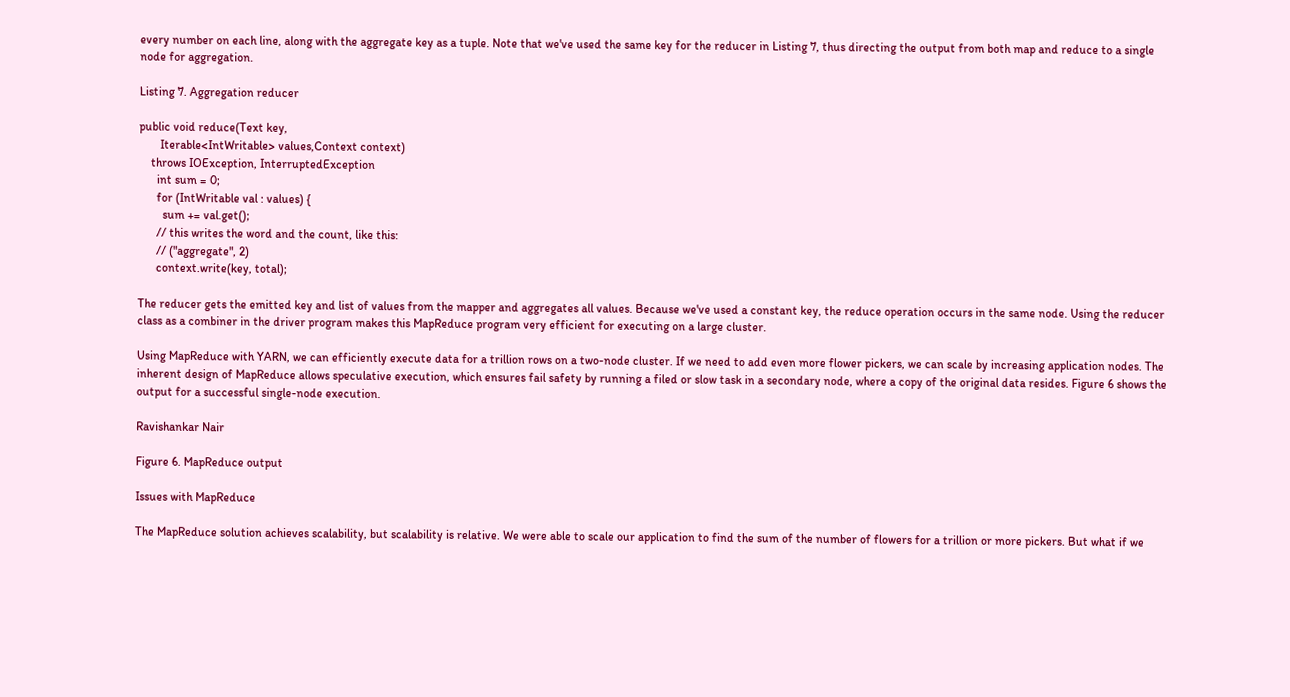every number on each line, along with the aggregate key as a tuple. Note that we've used the same key for the reducer in Listing 7, thus directing the output from both map and reduce to a single node for aggregation.

Listing 7. Aggregation reducer

public void reduce(Text key,
       Iterable<IntWritable> values,Context context)
    throws IOException, InterruptedException
      int sum = 0;
      for (IntWritable val : values) {
        sum += val.get();
      // this writes the word and the count, like this:
      // ("aggregate", 2)
      context.write(key, total);

The reducer gets the emitted key and list of values from the mapper and aggregates all values. Because we've used a constant key, the reduce operation occurs in the same node. Using the reducer class as a combiner in the driver program makes this MapReduce program very efficient for executing on a large cluster.

Using MapReduce with YARN, we can efficiently execute data for a trillion rows on a two-node cluster. If we need to add even more flower pickers, we can scale by increasing application nodes. The inherent design of MapReduce allows speculative execution, which ensures fail safety by running a filed or slow task in a secondary node, where a copy of the original data resides. Figure 6 shows the output for a successful single-node execution.

Ravishankar Nair

Figure 6. MapReduce output

Issues with MapReduce

The MapReduce solution achieves scalability, but scalability is relative. We were able to scale our application to find the sum of the number of flowers for a trillion or more pickers. But what if we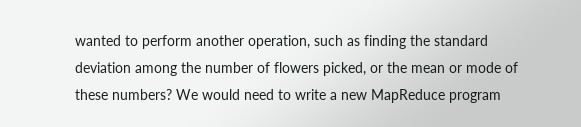wanted to perform another operation, such as finding the standard deviation among the number of flowers picked, or the mean or mode of these numbers? We would need to write a new MapReduce program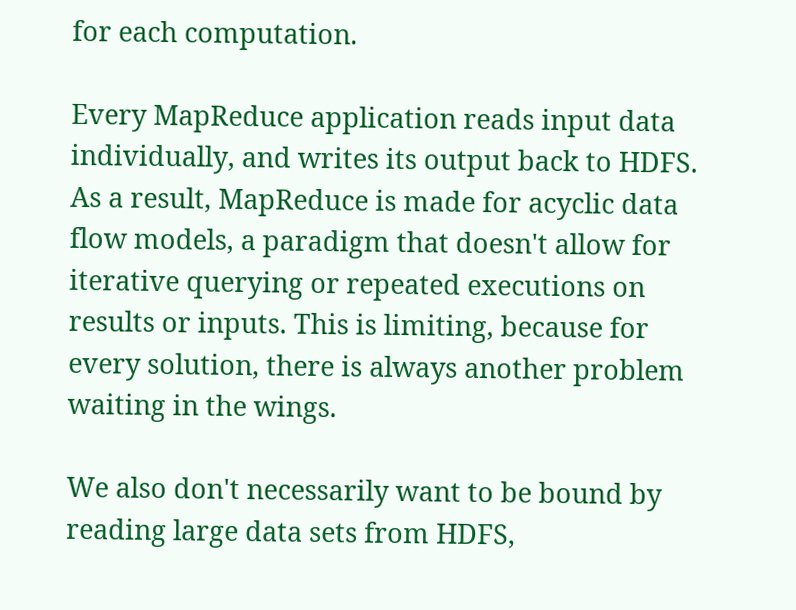for each computation.

Every MapReduce application reads input data individually, and writes its output back to HDFS. As a result, MapReduce is made for acyclic data flow models, a paradigm that doesn't allow for iterative querying or repeated executions on results or inputs. This is limiting, because for every solution, there is always another problem waiting in the wings.

We also don't necessarily want to be bound by reading large data sets from HDFS,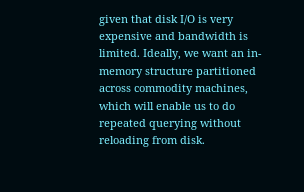given that disk I/O is very expensive and bandwidth is limited. Ideally, we want an in-memory structure partitioned across commodity machines, which will enable us to do repeated querying without reloading from disk.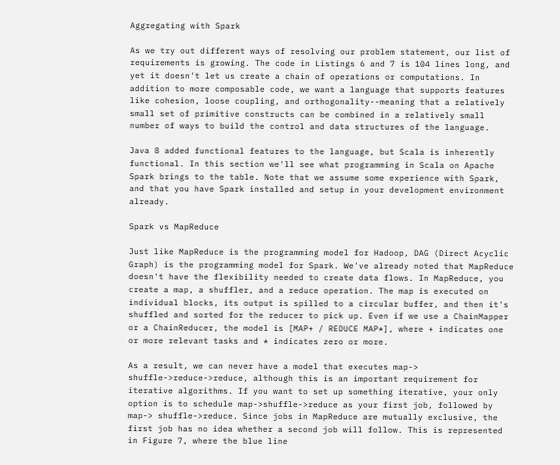Aggregating with Spark

As we try out different ways of resolving our problem statement, our list of requirements is growing. The code in Listings 6 and 7 is 104 lines long, and yet it doesn't let us create a chain of operations or computations. In addition to more composable code, we want a language that supports features like cohesion, loose coupling, and orthogonality--meaning that a relatively small set of primitive constructs can be combined in a relatively small number of ways to build the control and data structures of the language.

Java 8 added functional features to the language, but Scala is inherently functional. In this section we'll see what programming in Scala on Apache Spark brings to the table. Note that we assume some experience with Spark, and that you have Spark installed and setup in your development environment already.

Spark vs MapReduce

Just like MapReduce is the programming model for Hadoop, DAG (Direct Acyclic Graph) is the programming model for Spark. We've already noted that MapReduce doesn't have the flexibility needed to create data flows. In MapReduce, you create a map, a shuffler, and a reduce operation. The map is executed on individual blocks, its output is spilled to a circular buffer, and then it's shuffled and sorted for the reducer to pick up. Even if we use a ChainMapper or a ChainReducer, the model is [MAP+ / REDUCE MAP*], where + indicates one or more relevant tasks and * indicates zero or more.

As a result, we can never have a model that executes map->  shuffle->reduce->reduce, although this is an important requirement for iterative algorithms. If you want to set up something iterative, your only option is to schedule map->shuffle->reduce as your first job, followed by map-> shuffle->reduce. Since jobs in MapReduce are mutually exclusive, the first job has no idea whether a second job will follow. This is represented in Figure 7, where the blue line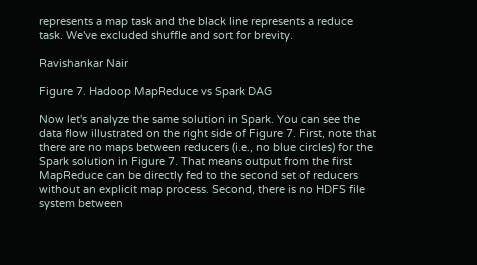represents a map task and the black line represents a reduce task. We've excluded shuffle and sort for brevity.

Ravishankar Nair

Figure 7. Hadoop MapReduce vs Spark DAG

Now let's analyze the same solution in Spark. You can see the data flow illustrated on the right side of Figure 7. First, note that there are no maps between reducers (i.e., no blue circles) for the Spark solution in Figure 7. That means output from the first MapReduce can be directly fed to the second set of reducers without an explicit map process. Second, there is no HDFS file system between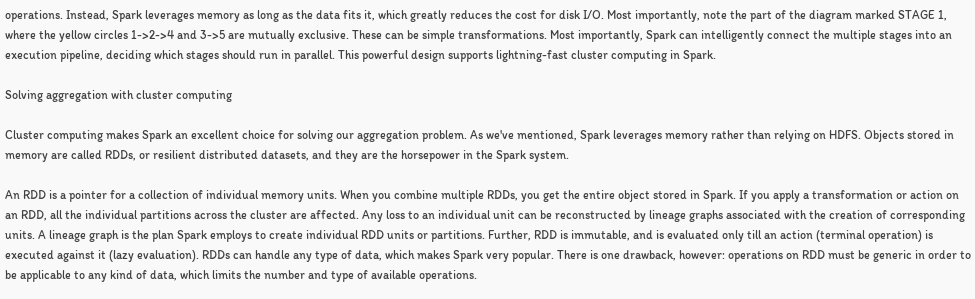operations. Instead, Spark leverages memory as long as the data fits it, which greatly reduces the cost for disk I/O. Most importantly, note the part of the diagram marked STAGE 1, where the yellow circles 1->2->4 and 3->5 are mutually exclusive. These can be simple transformations. Most importantly, Spark can intelligently connect the multiple stages into an execution pipeline, deciding which stages should run in parallel. This powerful design supports lightning-fast cluster computing in Spark.

Solving aggregation with cluster computing

Cluster computing makes Spark an excellent choice for solving our aggregation problem. As we've mentioned, Spark leverages memory rather than relying on HDFS. Objects stored in memory are called RDDs, or resilient distributed datasets, and they are the horsepower in the Spark system.

An RDD is a pointer for a collection of individual memory units. When you combine multiple RDDs, you get the entire object stored in Spark. If you apply a transformation or action on an RDD, all the individual partitions across the cluster are affected. Any loss to an individual unit can be reconstructed by lineage graphs associated with the creation of corresponding units. A lineage graph is the plan Spark employs to create individual RDD units or partitions. Further, RDD is immutable, and is evaluated only till an action (terminal operation) is executed against it (lazy evaluation). RDDs can handle any type of data, which makes Spark very popular. There is one drawback, however: operations on RDD must be generic in order to be applicable to any kind of data, which limits the number and type of available operations.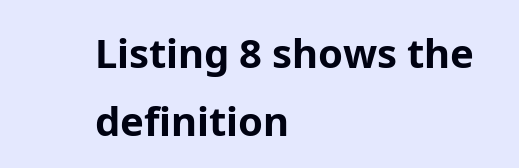Listing 8 shows the definition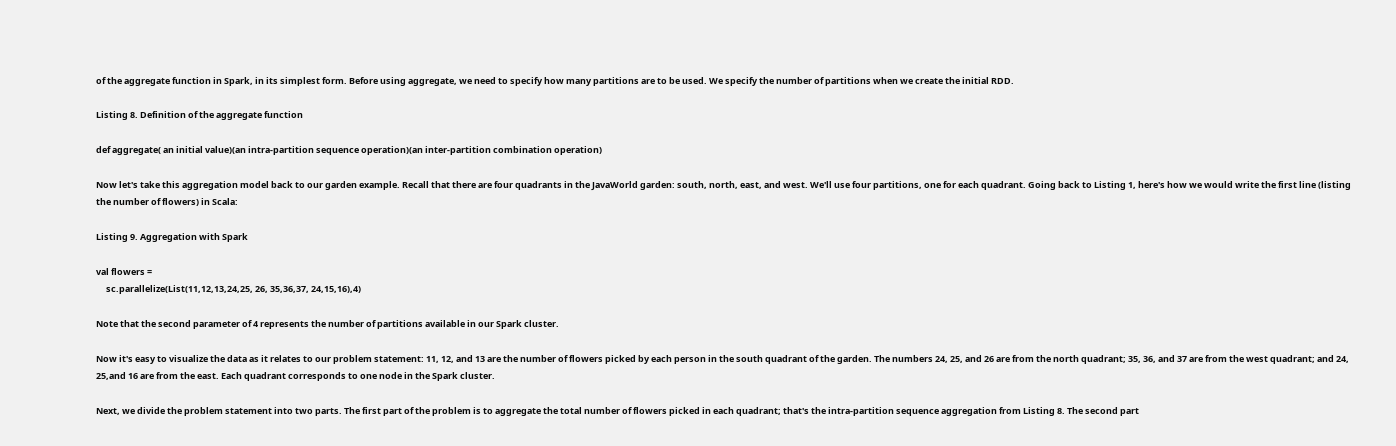of the aggregate function in Spark, in its simplest form. Before using aggregate, we need to specify how many partitions are to be used. We specify the number of partitions when we create the initial RDD.

Listing 8. Definition of the aggregate function

def aggregate( an initial value)(an intra-partition sequence operation)(an inter-partition combination operation)

Now let's take this aggregation model back to our garden example. Recall that there are four quadrants in the JavaWorld garden: south, north, east, and west. We'll use four partitions, one for each quadrant. Going back to Listing 1, here's how we would write the first line (listing the number of flowers) in Scala:

Listing 9. Aggregation with Spark

val flowers =
     sc.parallelize(List(11,12,13,24,25, 26, 35,36,37, 24,15,16),4)

Note that the second parameter of 4 represents the number of partitions available in our Spark cluster.

Now it's easy to visualize the data as it relates to our problem statement: 11, 12, and 13 are the number of flowers picked by each person in the south quadrant of the garden. The numbers 24, 25, and 26 are from the north quadrant; 35, 36, and 37 are from the west quadrant; and 24, 25,and 16 are from the east. Each quadrant corresponds to one node in the Spark cluster.

Next, we divide the problem statement into two parts. The first part of the problem is to aggregate the total number of flowers picked in each quadrant; that's the intra-partition sequence aggregation from Listing 8. The second part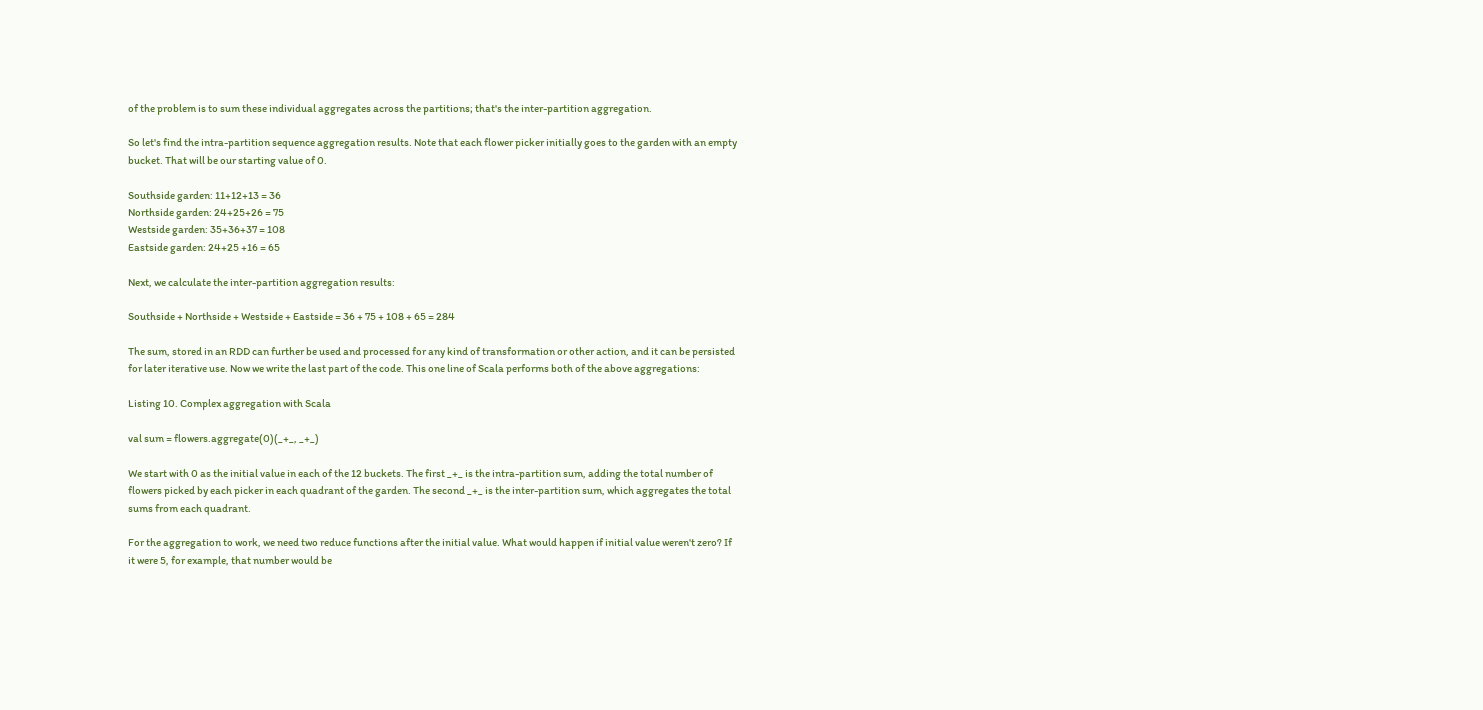of the problem is to sum these individual aggregates across the partitions; that's the inter-partition aggregation.

So let's find the intra-partition sequence aggregation results. Note that each flower picker initially goes to the garden with an empty bucket. That will be our starting value of 0.

Southside garden: 11+12+13 = 36
Northside garden: 24+25+26 = 75
Westside garden: 35+36+37 = 108
Eastside garden: 24+25 +16 = 65

Next, we calculate the inter-partition aggregation results:

Southside + Northside + Westside + Eastside = 36 + 75 + 108 + 65 = 284

The sum, stored in an RDD can further be used and processed for any kind of transformation or other action, and it can be persisted for later iterative use. Now we write the last part of the code. This one line of Scala performs both of the above aggregations:

Listing 10. Complex aggregation with Scala

val sum = flowers.aggregate(0)(_+_, _+_)

We start with 0 as the initial value in each of the 12 buckets. The first _+_ is the intra-partition sum, adding the total number of flowers picked by each picker in each quadrant of the garden. The second _+_ is the inter-partition sum, which aggregates the total sums from each quadrant.

For the aggregation to work, we need two reduce functions after the initial value. What would happen if initial value weren't zero? If it were 5, for example, that number would be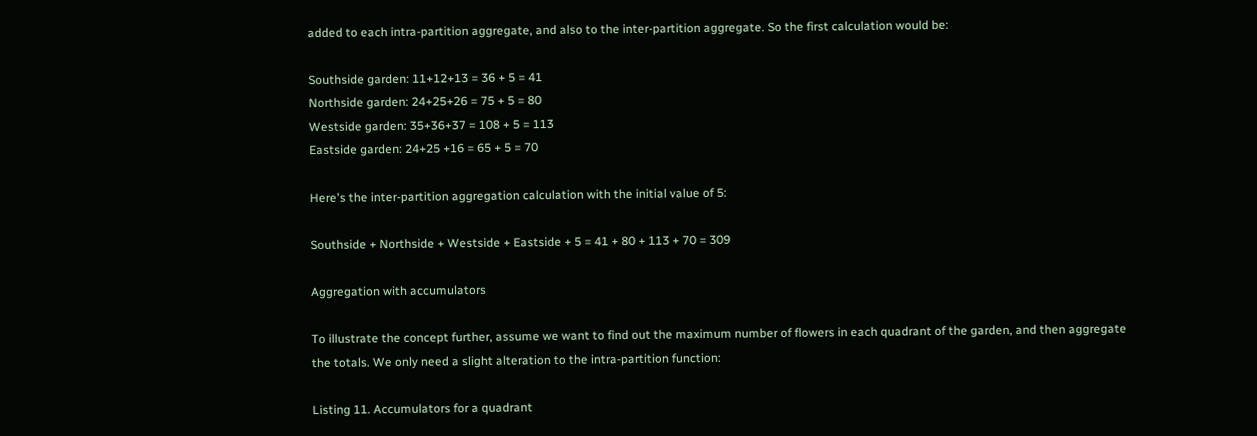added to each intra-partition aggregate, and also to the inter-partition aggregate. So the first calculation would be:

Southside garden: 11+12+13 = 36 + 5 = 41
Northside garden: 24+25+26 = 75 + 5 = 80
Westside garden: 35+36+37 = 108 + 5 = 113
Eastside garden: 24+25 +16 = 65 + 5 = 70

Here's the inter-partition aggregation calculation with the initial value of 5:

Southside + Northside + Westside + Eastside + 5 = 41 + 80 + 113 + 70 = 309

Aggregation with accumulators

To illustrate the concept further, assume we want to find out the maximum number of flowers in each quadrant of the garden, and then aggregate the totals. We only need a slight alteration to the intra-partition function:

Listing 11. Accumulators for a quadrant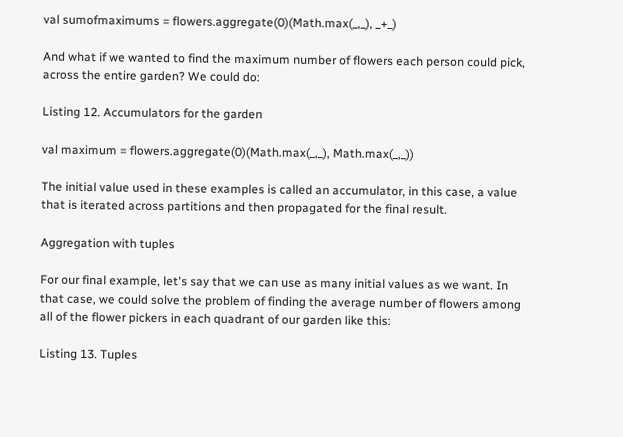val sumofmaximums = flowers.aggregate(0)(Math.max(_,_), _+_)

And what if we wanted to find the maximum number of flowers each person could pick, across the entire garden? We could do:

Listing 12. Accumulators for the garden

val maximum = flowers.aggregate(0)(Math.max(_,_), Math.max(_,_))

The initial value used in these examples is called an accumulator, in this case, a value that is iterated across partitions and then propagated for the final result.

Aggregation with tuples

For our final example, let's say that we can use as many initial values as we want. In that case, we could solve the problem of finding the average number of flowers among all of the flower pickers in each quadrant of our garden like this:

Listing 13. Tuples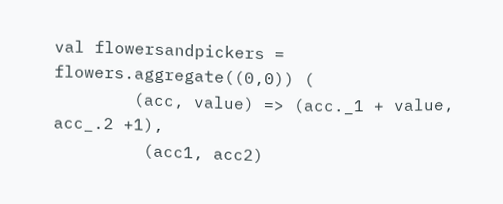val flowersandpickers = flowers.aggregate((0,0)) (
        (acc, value) => (acc._1 + value, acc_.2 +1),
         (acc1, acc2)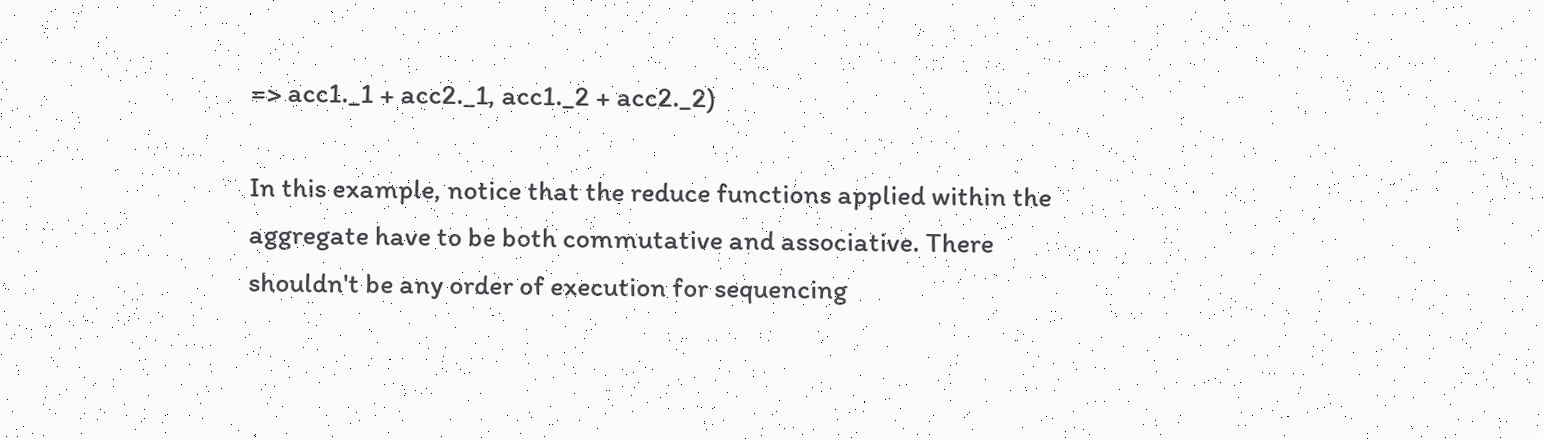=> acc1._1 + acc2._1, acc1._2 + acc2._2)

In this example, notice that the reduce functions applied within the aggregate have to be both commutative and associative. There shouldn't be any order of execution for sequencing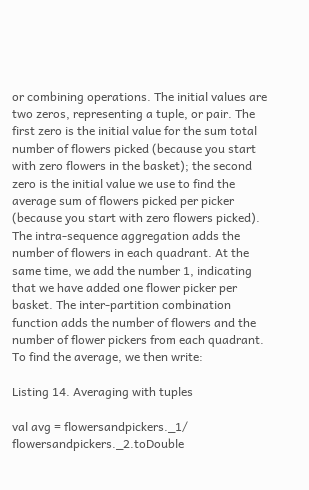or combining operations. The initial values are two zeros, representing a tuple, or pair. The first zero is the initial value for the sum total number of flowers picked (because you start with zero flowers in the basket); the second zero is the initial value we use to find the average sum of flowers picked per picker (because you start with zero flowers picked). The intra-sequence aggregation adds the number of flowers in each quadrant. At the same time, we add the number 1, indicating that we have added one flower picker per basket. The inter-partition combination function adds the number of flowers and the number of flower pickers from each quadrant. To find the average, we then write:

Listing 14. Averaging with tuples

val avg = flowersandpickers._1/ flowersandpickers._2.toDouble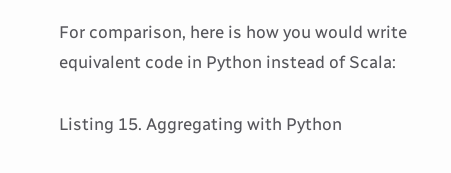For comparison, here is how you would write equivalent code in Python instead of Scala:

Listing 15. Aggregating with Python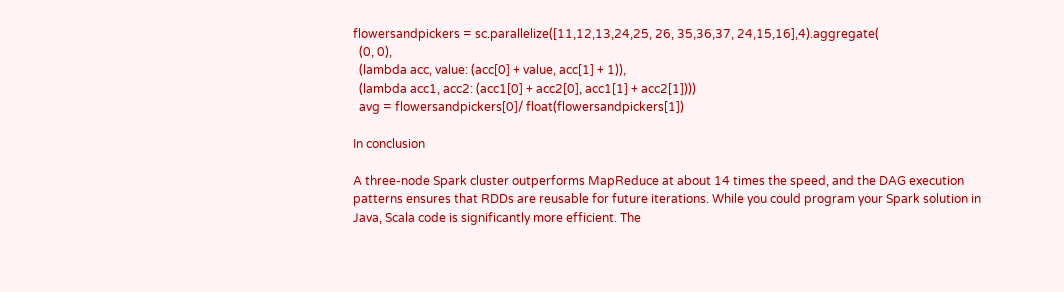flowersandpickers = sc.parallelize([11,12,13,24,25, 26, 35,36,37, 24,15,16],4).aggregate(
  (0, 0),
  (lambda acc, value: (acc[0] + value, acc[1] + 1)),
  (lambda acc1, acc2: (acc1[0] + acc2[0], acc1[1] + acc2[1])))
  avg = flowersandpickers[0]/ float(flowersandpickers[1])

In conclusion

A three-node Spark cluster outperforms MapReduce at about 14 times the speed, and the DAG execution patterns ensures that RDDs are reusable for future iterations. While you could program your Spark solution in Java, Scala code is significantly more efficient. The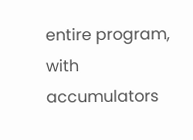entire program, with accumulators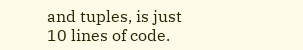and tuples, is just 10 lines of code.